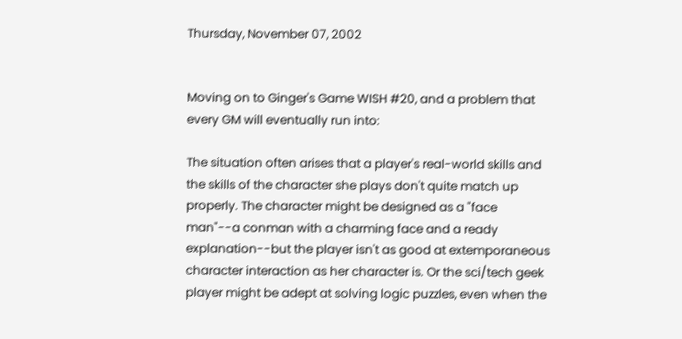Thursday, November 07, 2002


Moving on to Ginger's Game WISH #20, and a problem that every GM will eventually run into:

The situation often arises that a player's real-world skills and the skills of the character she plays don't quite match up properly. The character might be designed as a "face man"--a conman with a charming face and a ready explanation--but the player isn't as good at extemporaneous character interaction as her character is. Or the sci/tech geek player might be adept at solving logic puzzles, even when the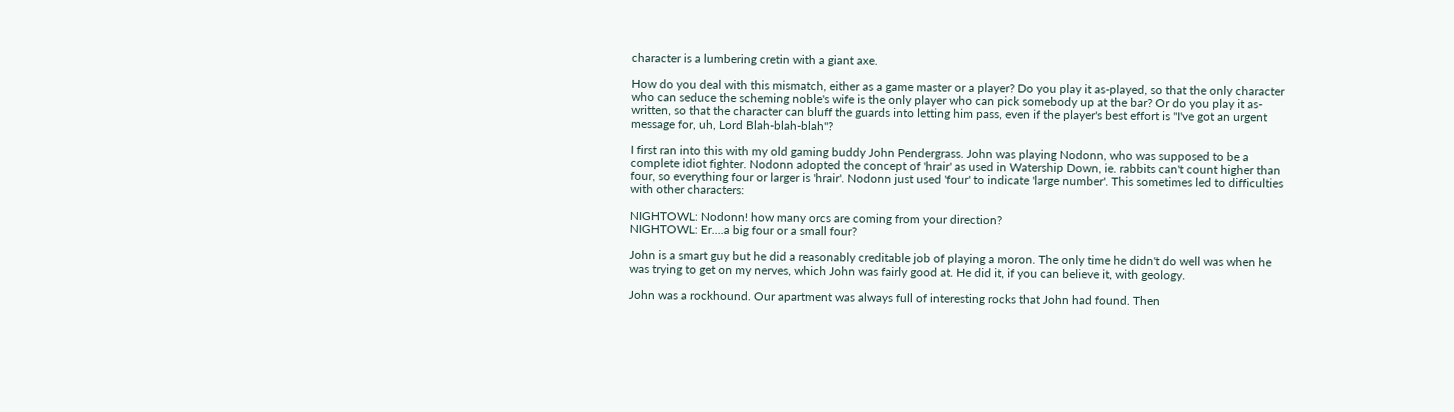character is a lumbering cretin with a giant axe.

How do you deal with this mismatch, either as a game master or a player? Do you play it as-played, so that the only character who can seduce the scheming noble's wife is the only player who can pick somebody up at the bar? Or do you play it as-written, so that the character can bluff the guards into letting him pass, even if the player's best effort is "I've got an urgent message for, uh, Lord Blah-blah-blah"?

I first ran into this with my old gaming buddy John Pendergrass. John was playing Nodonn, who was supposed to be a complete idiot fighter. Nodonn adopted the concept of 'hrair' as used in Watership Down, ie. rabbits can't count higher than four, so everything four or larger is 'hrair'. Nodonn just used 'four' to indicate 'large number'. This sometimes led to difficulties with other characters:

NIGHTOWL: Nodonn! how many orcs are coming from your direction?
NIGHTOWL: Er....a big four or a small four?

John is a smart guy but he did a reasonably creditable job of playing a moron. The only time he didn't do well was when he was trying to get on my nerves, which John was fairly good at. He did it, if you can believe it, with geology.

John was a rockhound. Our apartment was always full of interesting rocks that John had found. Then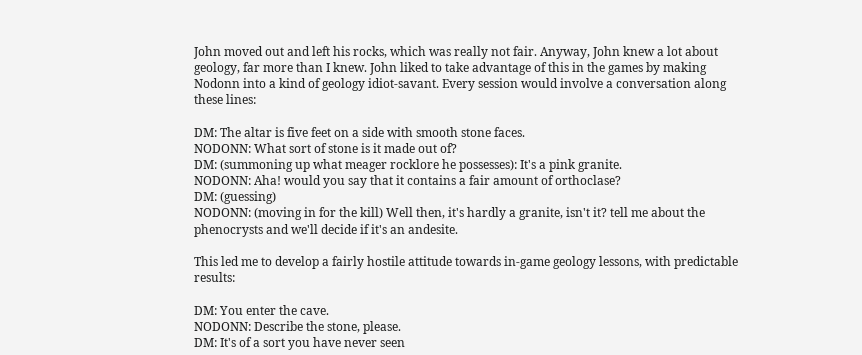John moved out and left his rocks, which was really not fair. Anyway, John knew a lot about geology, far more than I knew. John liked to take advantage of this in the games by making Nodonn into a kind of geology idiot-savant. Every session would involve a conversation along these lines:

DM: The altar is five feet on a side with smooth stone faces.
NODONN: What sort of stone is it made out of?
DM: (summoning up what meager rocklore he possesses): It's a pink granite.
NODONN: Aha! would you say that it contains a fair amount of orthoclase?
DM: (guessing)
NODONN: (moving in for the kill) Well then, it's hardly a granite, isn't it? tell me about the phenocrysts and we'll decide if it's an andesite.

This led me to develop a fairly hostile attitude towards in-game geology lessons, with predictable results:

DM: You enter the cave.
NODONN: Describe the stone, please.
DM: It's of a sort you have never seen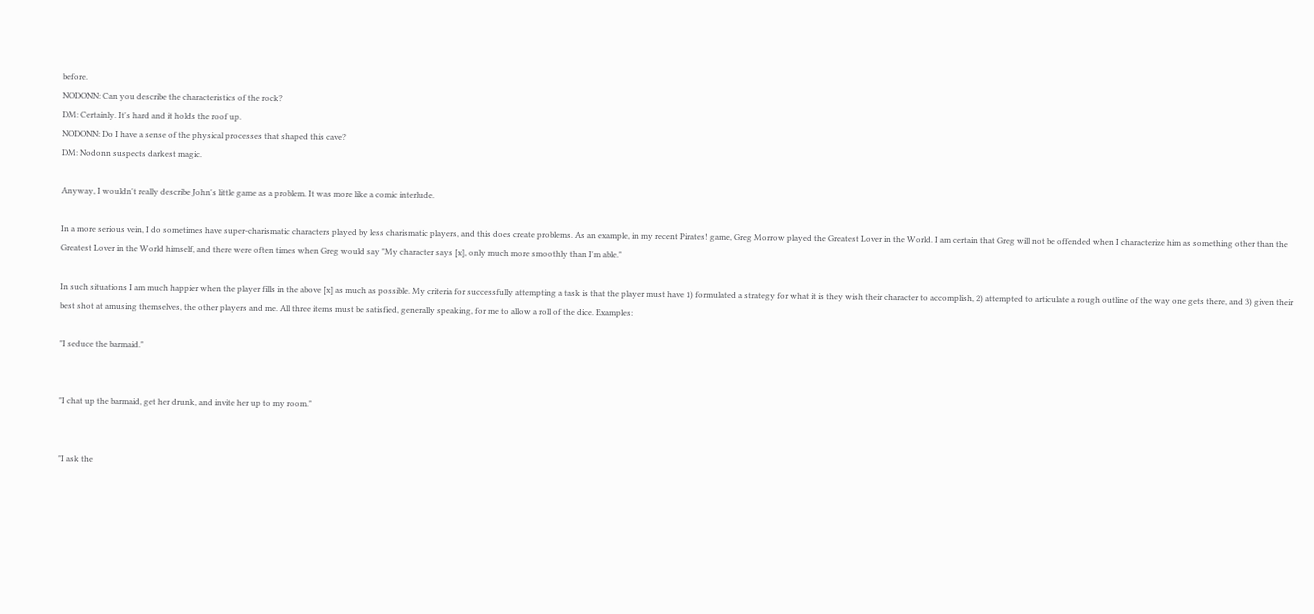before.
NODONN: Can you describe the characteristics of the rock?
DM: Certainly. It's hard and it holds the roof up.
NODONN: Do I have a sense of the physical processes that shaped this cave?
DM: Nodonn suspects darkest magic.

Anyway, I wouldn't really describe John's little game as a problem. It was more like a comic interlude.

In a more serious vein, I do sometimes have super-charismatic characters played by less charismatic players, and this does create problems. As an example, in my recent Pirates! game, Greg Morrow played the Greatest Lover in the World. I am certain that Greg will not be offended when I characterize him as something other than the Greatest Lover in the World himself, and there were often times when Greg would say "My character says [x], only much more smoothly than I'm able."

In such situations I am much happier when the player fills in the above [x] as much as possible. My criteria for successfully attempting a task is that the player must have 1) formulated a strategy for what it is they wish their character to accomplish, 2) attempted to articulate a rough outline of the way one gets there, and 3) given their best shot at amusing themselves, the other players and me. All three items must be satisfied, generally speaking, for me to allow a roll of the dice. Examples:

"I seduce the barmaid."


"I chat up the barmaid, get her drunk, and invite her up to my room."


"I ask the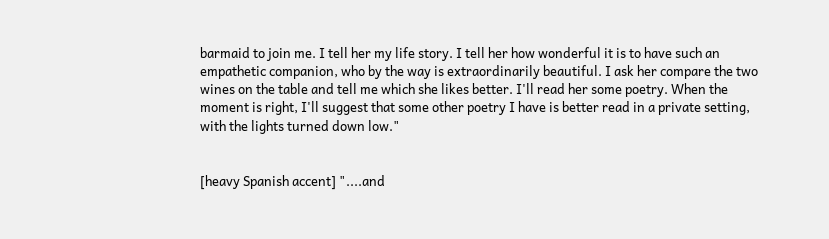barmaid to join me. I tell her my life story. I tell her how wonderful it is to have such an empathetic companion, who by the way is extraordinarily beautiful. I ask her compare the two wines on the table and tell me which she likes better. I'll read her some poetry. When the moment is right, I'll suggest that some other poetry I have is better read in a private setting, with the lights turned down low."


[heavy Spanish accent] "....and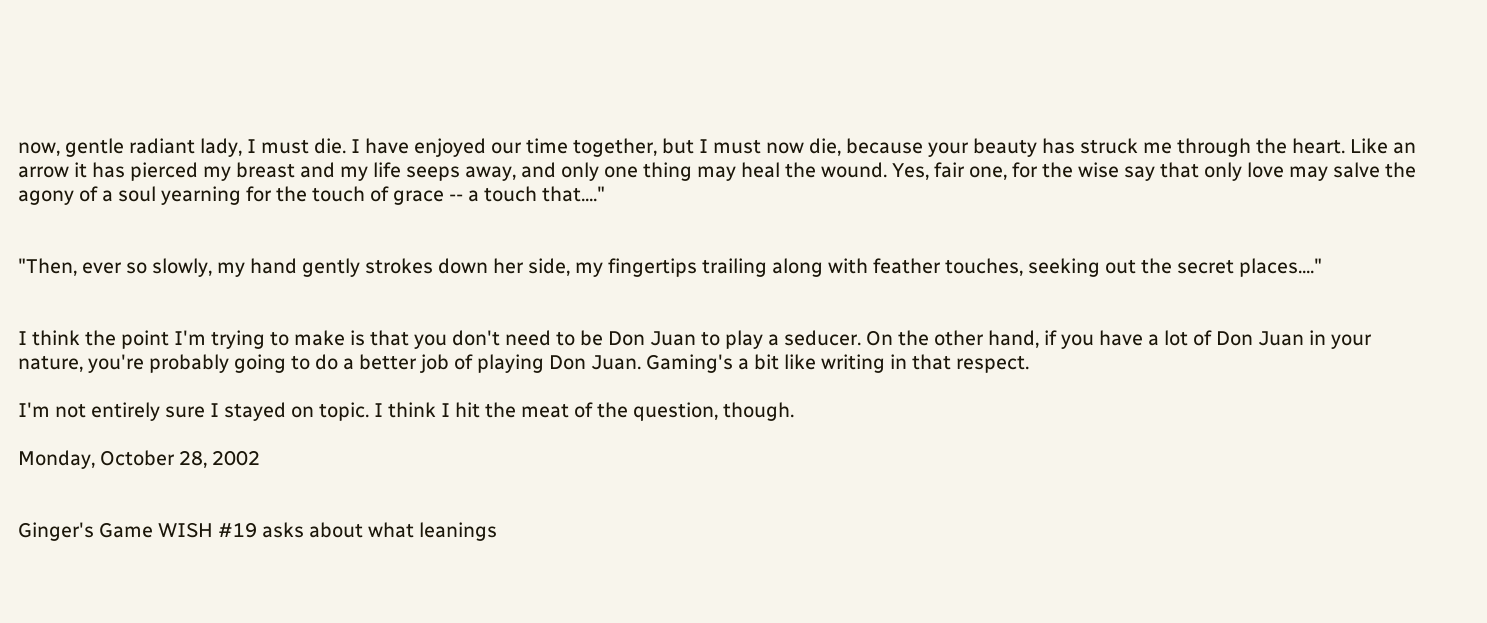now, gentle radiant lady, I must die. I have enjoyed our time together, but I must now die, because your beauty has struck me through the heart. Like an arrow it has pierced my breast and my life seeps away, and only one thing may heal the wound. Yes, fair one, for the wise say that only love may salve the agony of a soul yearning for the touch of grace -- a touch that...."


"Then, ever so slowly, my hand gently strokes down her side, my fingertips trailing along with feather touches, seeking out the secret places...."


I think the point I'm trying to make is that you don't need to be Don Juan to play a seducer. On the other hand, if you have a lot of Don Juan in your nature, you're probably going to do a better job of playing Don Juan. Gaming's a bit like writing in that respect.

I'm not entirely sure I stayed on topic. I think I hit the meat of the question, though.

Monday, October 28, 2002


Ginger's Game WISH #19 asks about what leanings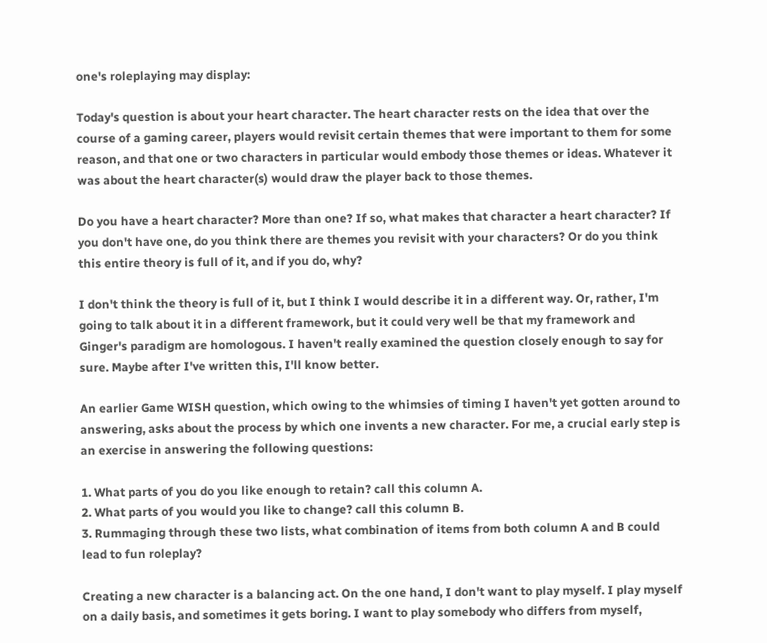one's roleplaying may display:

Today's question is about your heart character. The heart character rests on the idea that over the course of a gaming career, players would revisit certain themes that were important to them for some reason, and that one or two characters in particular would embody those themes or ideas. Whatever it was about the heart character(s) would draw the player back to those themes.

Do you have a heart character? More than one? If so, what makes that character a heart character? If you don't have one, do you think there are themes you revisit with your characters? Or do you think this entire theory is full of it, and if you do, why?

I don't think the theory is full of it, but I think I would describe it in a different way. Or, rather, I'm going to talk about it in a different framework, but it could very well be that my framework and Ginger's paradigm are homologous. I haven't really examined the question closely enough to say for sure. Maybe after I've written this, I'll know better.

An earlier Game WISH question, which owing to the whimsies of timing I haven't yet gotten around to answering, asks about the process by which one invents a new character. For me, a crucial early step is an exercise in answering the following questions:

1. What parts of you do you like enough to retain? call this column A.
2. What parts of you would you like to change? call this column B.
3. Rummaging through these two lists, what combination of items from both column A and B could lead to fun roleplay?

Creating a new character is a balancing act. On the one hand, I don't want to play myself. I play myself on a daily basis, and sometimes it gets boring. I want to play somebody who differs from myself,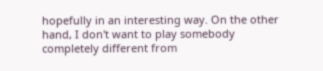hopefully in an interesting way. On the other hand, I don't want to play somebody completely different from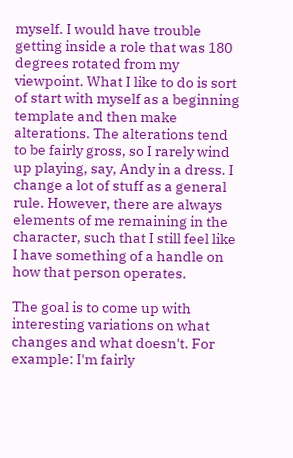myself. I would have trouble getting inside a role that was 180 degrees rotated from my viewpoint. What I like to do is sort of start with myself as a beginning template and then make alterations. The alterations tend to be fairly gross, so I rarely wind up playing, say, Andy in a dress. I change a lot of stuff as a general rule. However, there are always elements of me remaining in the character, such that I still feel like I have something of a handle on how that person operates.

The goal is to come up with interesting variations on what changes and what doesn't. For example: I'm fairly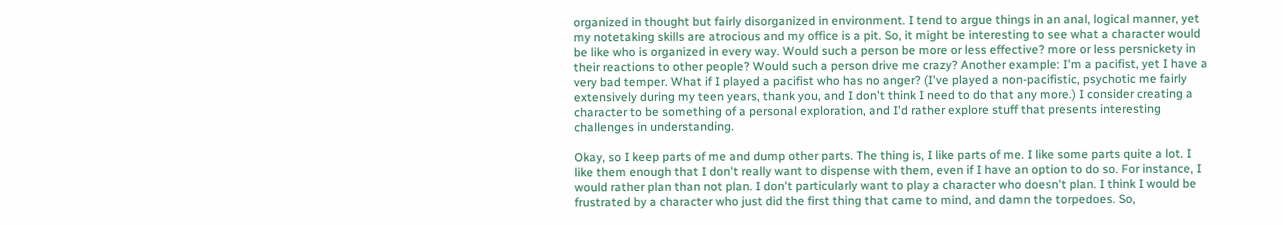organized in thought but fairly disorganized in environment. I tend to argue things in an anal, logical manner, yet my notetaking skills are atrocious and my office is a pit. So, it might be interesting to see what a character would be like who is organized in every way. Would such a person be more or less effective? more or less persnickety in their reactions to other people? Would such a person drive me crazy? Another example: I'm a pacifist, yet I have a very bad temper. What if I played a pacifist who has no anger? (I've played a non-pacifistic, psychotic me fairly extensively during my teen years, thank you, and I don't think I need to do that any more.) I consider creating a character to be something of a personal exploration, and I'd rather explore stuff that presents interesting challenges in understanding.

Okay, so I keep parts of me and dump other parts. The thing is, I like parts of me. I like some parts quite a lot. I like them enough that I don't really want to dispense with them, even if I have an option to do so. For instance, I would rather plan than not plan. I don't particularly want to play a character who doesn't plan. I think I would be frustrated by a character who just did the first thing that came to mind, and damn the torpedoes. So,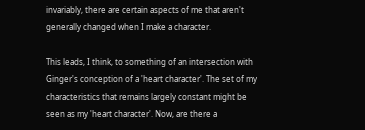invariably, there are certain aspects of me that aren't generally changed when I make a character.

This leads, I think, to something of an intersection with Ginger's conception of a 'heart character'. The set of my characteristics that remains largely constant might be seen as my 'heart character'. Now, are there a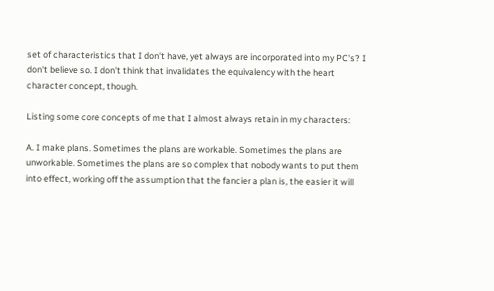set of characteristics that I don't have, yet always are incorporated into my PC's? I don't believe so. I don't think that invalidates the equivalency with the heart character concept, though.

Listing some core concepts of me that I almost always retain in my characters:

A. I make plans. Sometimes the plans are workable. Sometimes the plans are unworkable. Sometimes the plans are so complex that nobody wants to put them into effect, working off the assumption that the fancier a plan is, the easier it will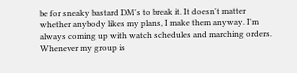be for sneaky bastard DM's to break it. It doesn't matter whether anybody likes my plans, I make them anyway. I'm always coming up with watch schedules and marching orders. Whenever my group is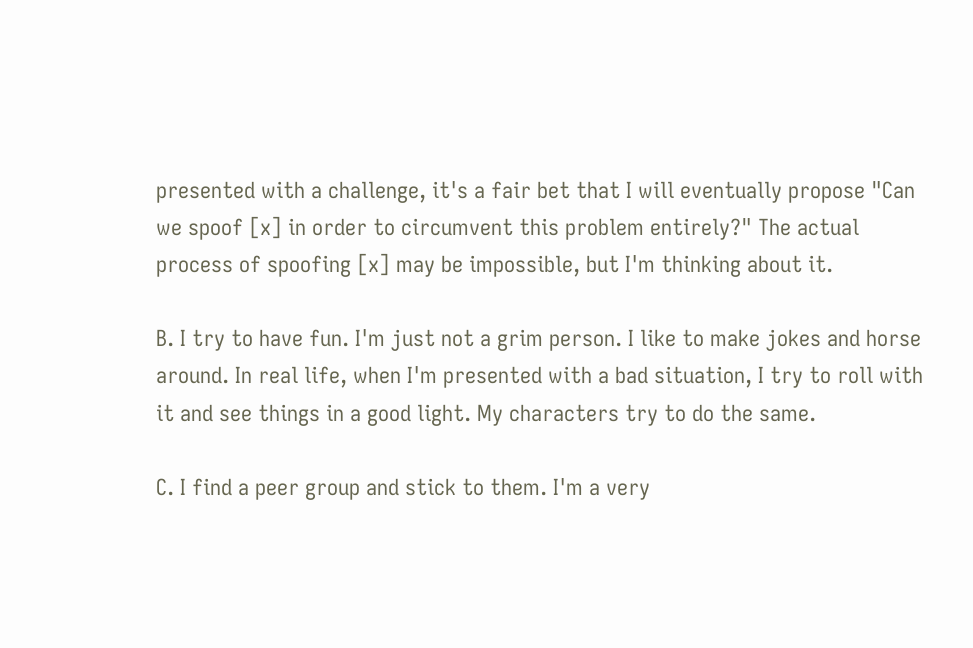presented with a challenge, it's a fair bet that I will eventually propose "Can we spoof [x] in order to circumvent this problem entirely?" The actual process of spoofing [x] may be impossible, but I'm thinking about it.

B. I try to have fun. I'm just not a grim person. I like to make jokes and horse around. In real life, when I'm presented with a bad situation, I try to roll with it and see things in a good light. My characters try to do the same.

C. I find a peer group and stick to them. I'm a very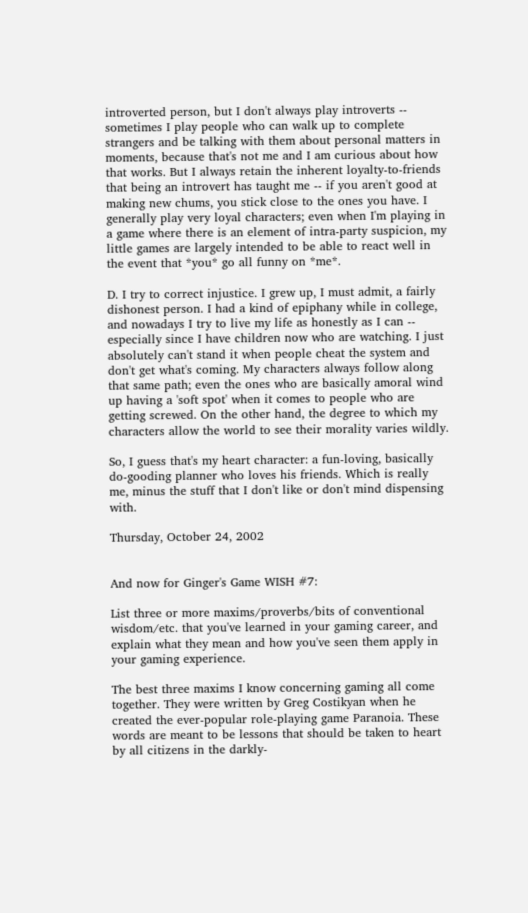introverted person, but I don't always play introverts -- sometimes I play people who can walk up to complete strangers and be talking with them about personal matters in moments, because that's not me and I am curious about how that works. But I always retain the inherent loyalty-to-friends that being an introvert has taught me -- if you aren't good at making new chums, you stick close to the ones you have. I generally play very loyal characters; even when I'm playing in a game where there is an element of intra-party suspicion, my little games are largely intended to be able to react well in the event that *you* go all funny on *me*.

D. I try to correct injustice. I grew up, I must admit, a fairly dishonest person. I had a kind of epiphany while in college, and nowadays I try to live my life as honestly as I can -- especially since I have children now who are watching. I just absolutely can't stand it when people cheat the system and don't get what's coming. My characters always follow along that same path; even the ones who are basically amoral wind up having a 'soft spot' when it comes to people who are getting screwed. On the other hand, the degree to which my characters allow the world to see their morality varies wildly.

So, I guess that's my heart character: a fun-loving, basically do-gooding planner who loves his friends. Which is really me, minus the stuff that I don't like or don't mind dispensing with.

Thursday, October 24, 2002


And now for Ginger's Game WISH #7:

List three or more maxims/proverbs/bits of conventional wisdom/etc. that you've learned in your gaming career, and explain what they mean and how you've seen them apply in your gaming experience.

The best three maxims I know concerning gaming all come together. They were written by Greg Costikyan when he created the ever-popular role-playing game Paranoia. These words are meant to be lessons that should be taken to heart by all citizens in the darkly-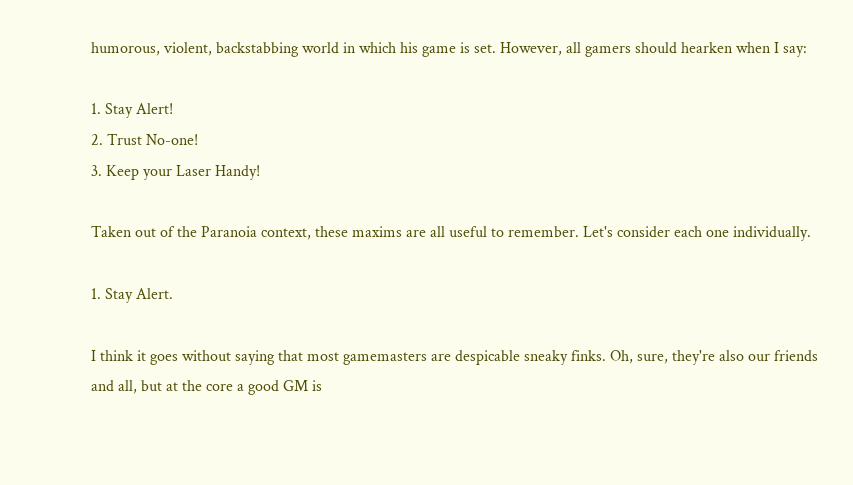humorous, violent, backstabbing world in which his game is set. However, all gamers should hearken when I say:

1. Stay Alert!
2. Trust No-one!
3. Keep your Laser Handy!

Taken out of the Paranoia context, these maxims are all useful to remember. Let's consider each one individually.

1. Stay Alert.

I think it goes without saying that most gamemasters are despicable sneaky finks. Oh, sure, they're also our friends and all, but at the core a good GM is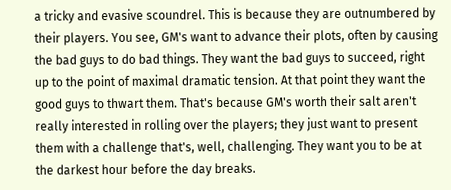a tricky and evasive scoundrel. This is because they are outnumbered by their players. You see, GM's want to advance their plots, often by causing the bad guys to do bad things. They want the bad guys to succeed, right up to the point of maximal dramatic tension. At that point they want the good guys to thwart them. That's because GM's worth their salt aren't really interested in rolling over the players; they just want to present them with a challenge that's, well, challenging. They want you to be at the darkest hour before the day breaks.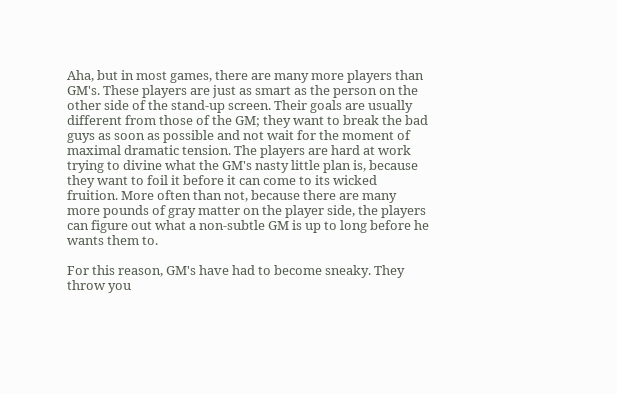Aha, but in most games, there are many more players than GM's. These players are just as smart as the person on the other side of the stand-up screen. Their goals are usually different from those of the GM; they want to break the bad guys as soon as possible and not wait for the moment of maximal dramatic tension. The players are hard at work trying to divine what the GM's nasty little plan is, because they want to foil it before it can come to its wicked fruition. More often than not, because there are many more pounds of gray matter on the player side, the players can figure out what a non-subtle GM is up to long before he wants them to.

For this reason, GM's have had to become sneaky. They throw you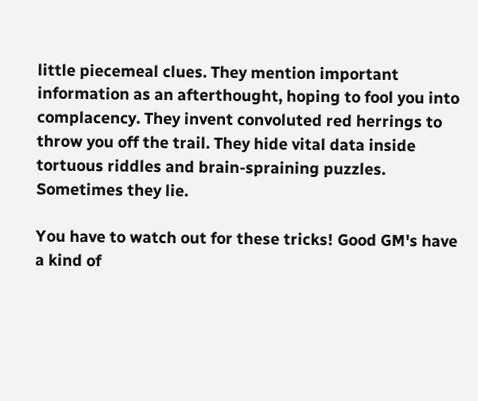little piecemeal clues. They mention important information as an afterthought, hoping to fool you into complacency. They invent convoluted red herrings to throw you off the trail. They hide vital data inside tortuous riddles and brain-spraining puzzles. Sometimes they lie.

You have to watch out for these tricks! Good GM's have a kind of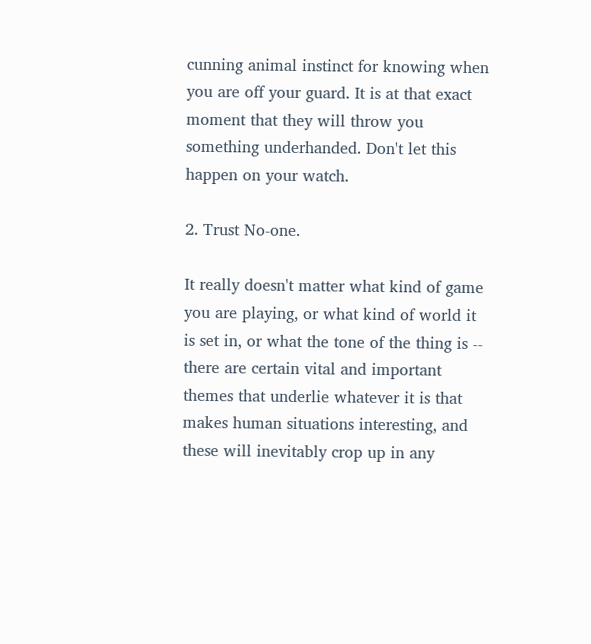cunning animal instinct for knowing when you are off your guard. It is at that exact moment that they will throw you something underhanded. Don't let this happen on your watch.

2. Trust No-one.

It really doesn't matter what kind of game you are playing, or what kind of world it is set in, or what the tone of the thing is -- there are certain vital and important themes that underlie whatever it is that makes human situations interesting, and these will inevitably crop up in any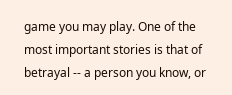game you may play. One of the most important stories is that of betrayal -- a person you know, or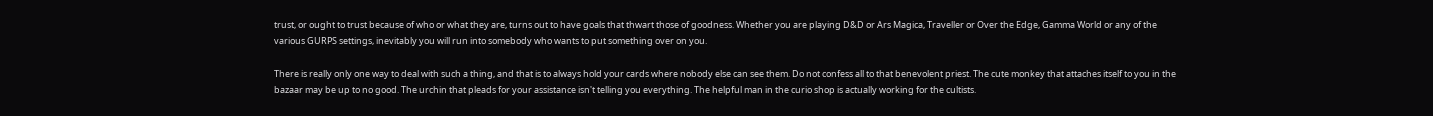trust, or ought to trust because of who or what they are, turns out to have goals that thwart those of goodness. Whether you are playing D&D or Ars Magica, Traveller or Over the Edge, Gamma World or any of the various GURPS settings, inevitably you will run into somebody who wants to put something over on you.

There is really only one way to deal with such a thing, and that is to always hold your cards where nobody else can see them. Do not confess all to that benevolent priest. The cute monkey that attaches itself to you in the bazaar may be up to no good. The urchin that pleads for your assistance isn't telling you everything. The helpful man in the curio shop is actually working for the cultists.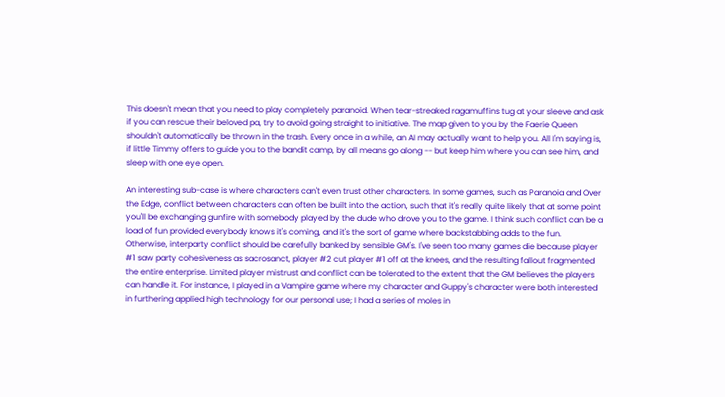This doesn't mean that you need to play completely paranoid. When tear-streaked ragamuffins tug at your sleeve and ask if you can rescue their beloved pa, try to avoid going straight to initiative. The map given to you by the Faerie Queen shouldn't automatically be thrown in the trash. Every once in a while, an AI may actually want to help you. All I'm saying is, if little Timmy offers to guide you to the bandit camp, by all means go along -- but keep him where you can see him, and sleep with one eye open.

An interesting sub-case is where characters can't even trust other characters. In some games, such as Paranoia and Over the Edge, conflict between characters can often be built into the action, such that it's really quite likely that at some point you'll be exchanging gunfire with somebody played by the dude who drove you to the game. I think such conflict can be a load of fun provided everybody knows it's coming, and it's the sort of game where backstabbing adds to the fun. Otherwise, interparty conflict should be carefully banked by sensible GM's. I've seen too many games die because player #1 saw party cohesiveness as sacrosanct, player #2 cut player #1 off at the knees, and the resulting fallout fragmented the entire enterprise. Limited player mistrust and conflict can be tolerated to the extent that the GM believes the players can handle it. For instance, I played in a Vampire game where my character and Guppy's character were both interested in furthering applied high technology for our personal use; I had a series of moles in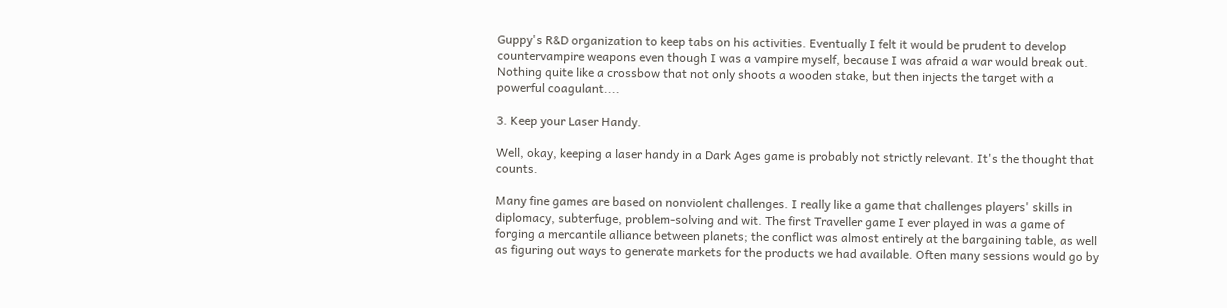Guppy's R&D organization to keep tabs on his activities. Eventually I felt it would be prudent to develop countervampire weapons even though I was a vampire myself, because I was afraid a war would break out. Nothing quite like a crossbow that not only shoots a wooden stake, but then injects the target with a powerful coagulant....

3. Keep your Laser Handy.

Well, okay, keeping a laser handy in a Dark Ages game is probably not strictly relevant. It's the thought that counts.

Many fine games are based on nonviolent challenges. I really like a game that challenges players' skills in diplomacy, subterfuge, problem-solving and wit. The first Traveller game I ever played in was a game of forging a mercantile alliance between planets; the conflict was almost entirely at the bargaining table, as well as figuring out ways to generate markets for the products we had available. Often many sessions would go by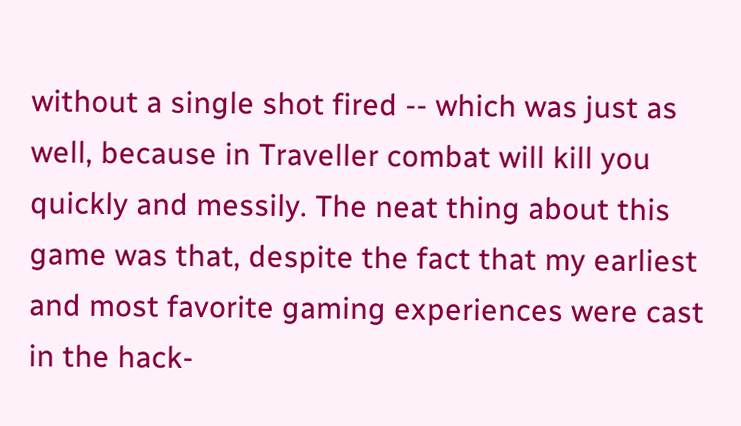without a single shot fired -- which was just as well, because in Traveller combat will kill you quickly and messily. The neat thing about this game was that, despite the fact that my earliest and most favorite gaming experiences were cast in the hack-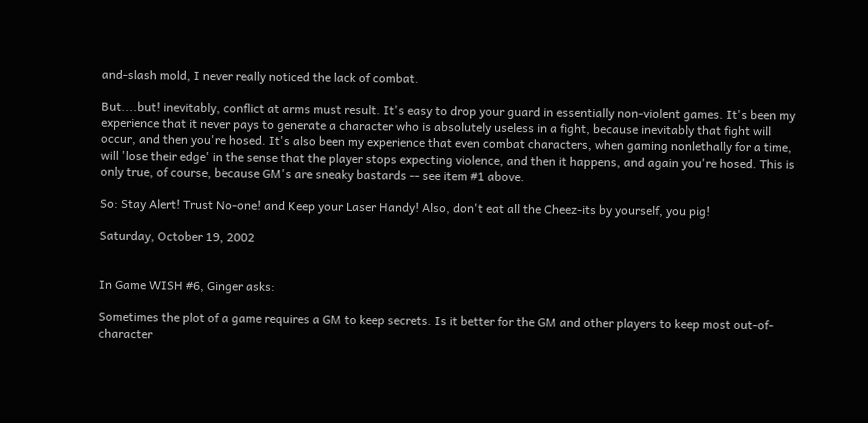and-slash mold, I never really noticed the lack of combat.

But....but! inevitably, conflict at arms must result. It's easy to drop your guard in essentially non-violent games. It's been my experience that it never pays to generate a character who is absolutely useless in a fight, because inevitably that fight will occur, and then you're hosed. It's also been my experience that even combat characters, when gaming nonlethally for a time, will 'lose their edge' in the sense that the player stops expecting violence, and then it happens, and again you're hosed. This is only true, of course, because GM's are sneaky bastards -- see item #1 above.

So: Stay Alert! Trust No-one! and Keep your Laser Handy! Also, don't eat all the Cheez-its by yourself, you pig!

Saturday, October 19, 2002


In Game WISH #6, Ginger asks:

Sometimes the plot of a game requires a GM to keep secrets. Is it better for the GM and other players to keep most out-of-character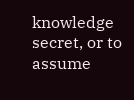knowledge secret, or to assume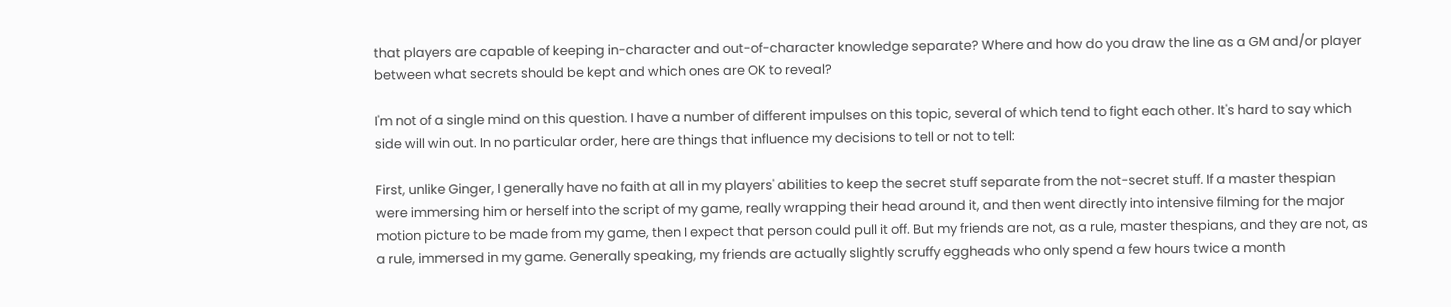that players are capable of keeping in-character and out-of-character knowledge separate? Where and how do you draw the line as a GM and/or player between what secrets should be kept and which ones are OK to reveal?

I'm not of a single mind on this question. I have a number of different impulses on this topic, several of which tend to fight each other. It's hard to say which side will win out. In no particular order, here are things that influence my decisions to tell or not to tell:

First, unlike Ginger, I generally have no faith at all in my players' abilities to keep the secret stuff separate from the not-secret stuff. If a master thespian were immersing him or herself into the script of my game, really wrapping their head around it, and then went directly into intensive filming for the major motion picture to be made from my game, then I expect that person could pull it off. But my friends are not, as a rule, master thespians, and they are not, as a rule, immersed in my game. Generally speaking, my friends are actually slightly scruffy eggheads who only spend a few hours twice a month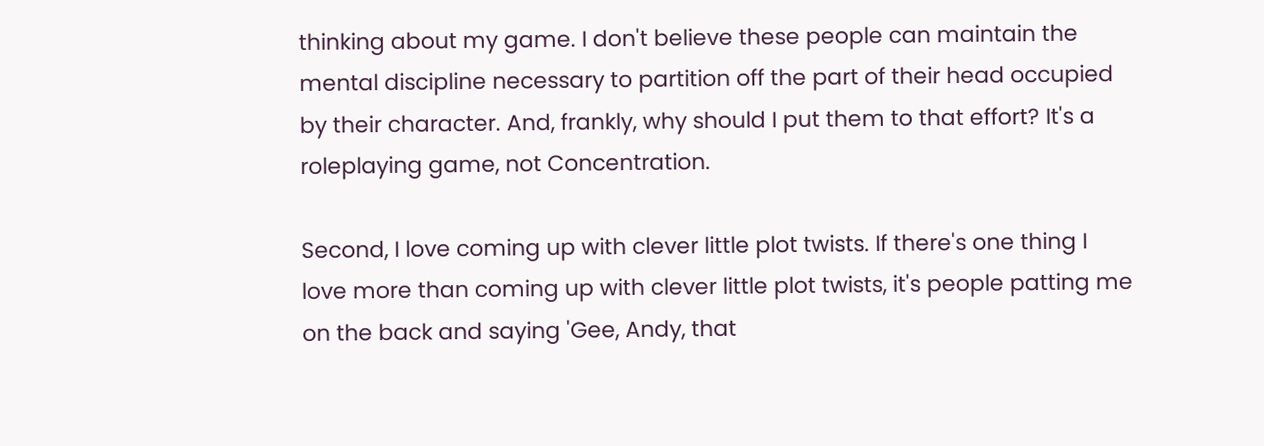thinking about my game. I don't believe these people can maintain the mental discipline necessary to partition off the part of their head occupied by their character. And, frankly, why should I put them to that effort? It's a roleplaying game, not Concentration.

Second, I love coming up with clever little plot twists. If there's one thing I love more than coming up with clever little plot twists, it's people patting me on the back and saying 'Gee, Andy, that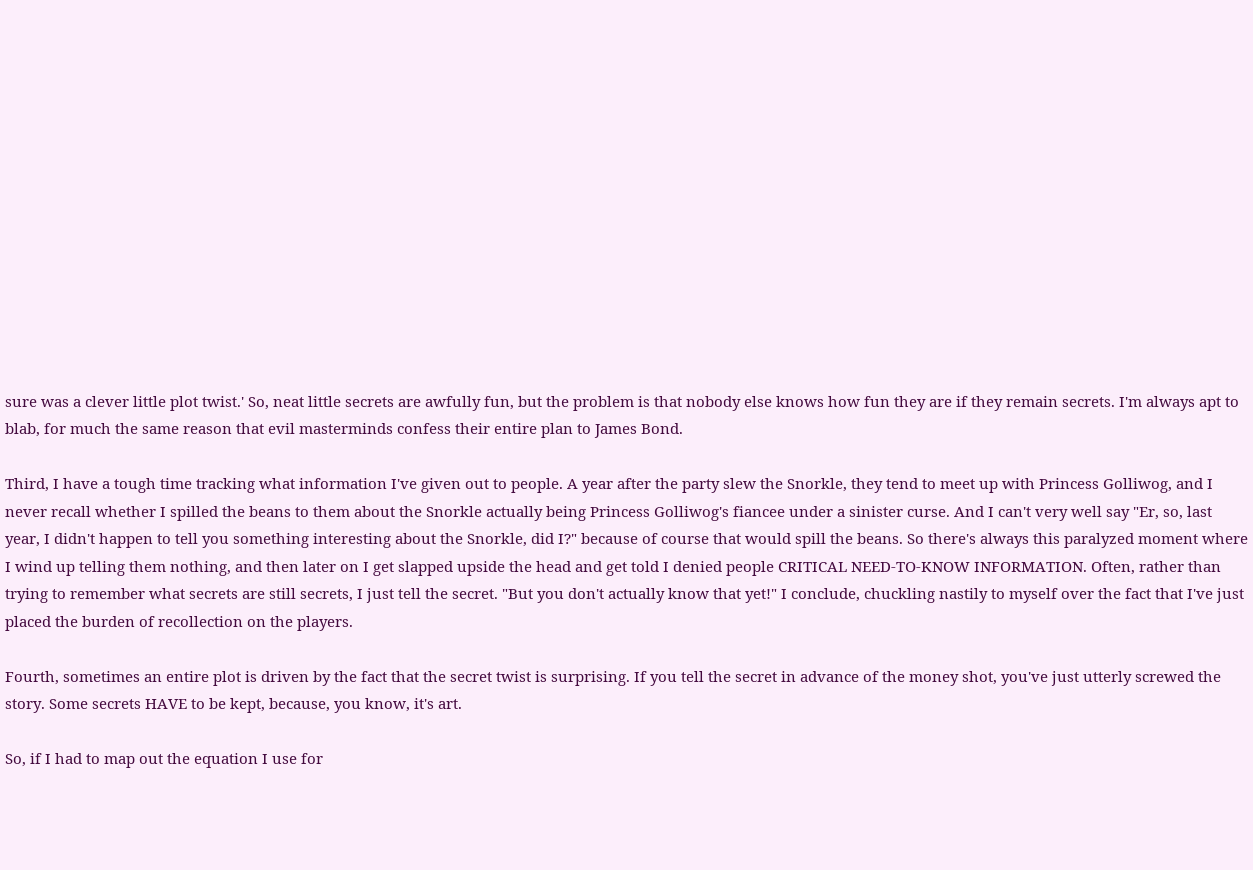sure was a clever little plot twist.' So, neat little secrets are awfully fun, but the problem is that nobody else knows how fun they are if they remain secrets. I'm always apt to blab, for much the same reason that evil masterminds confess their entire plan to James Bond.

Third, I have a tough time tracking what information I've given out to people. A year after the party slew the Snorkle, they tend to meet up with Princess Golliwog, and I never recall whether I spilled the beans to them about the Snorkle actually being Princess Golliwog's fiancee under a sinister curse. And I can't very well say "Er, so, last year, I didn't happen to tell you something interesting about the Snorkle, did I?" because of course that would spill the beans. So there's always this paralyzed moment where I wind up telling them nothing, and then later on I get slapped upside the head and get told I denied people CRITICAL NEED-TO-KNOW INFORMATION. Often, rather than trying to remember what secrets are still secrets, I just tell the secret. "But you don't actually know that yet!" I conclude, chuckling nastily to myself over the fact that I've just placed the burden of recollection on the players.

Fourth, sometimes an entire plot is driven by the fact that the secret twist is surprising. If you tell the secret in advance of the money shot, you've just utterly screwed the story. Some secrets HAVE to be kept, because, you know, it's art.

So, if I had to map out the equation I use for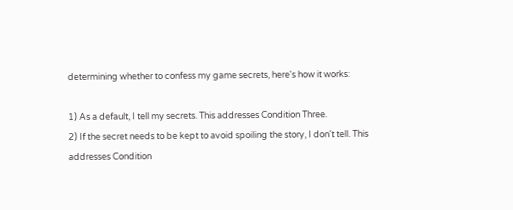determining whether to confess my game secrets, here's how it works:

1) As a default, I tell my secrets. This addresses Condition Three.
2) If the secret needs to be kept to avoid spoiling the story, I don't tell. This addresses Condition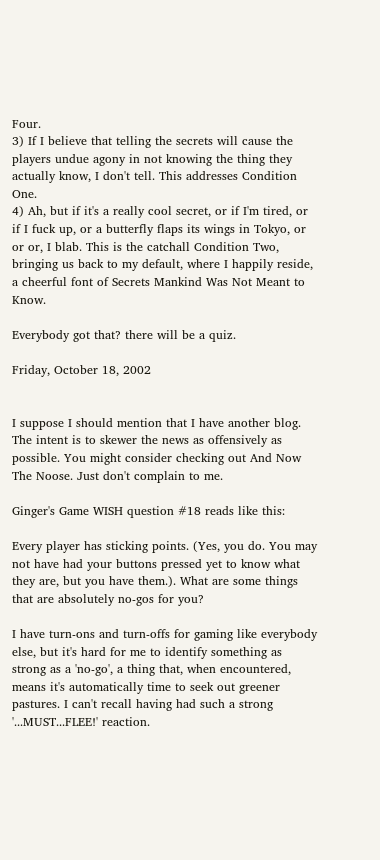Four.
3) If I believe that telling the secrets will cause the players undue agony in not knowing the thing they actually know, I don't tell. This addresses Condition One.
4) Ah, but if it's a really cool secret, or if I'm tired, or if I fuck up, or a butterfly flaps its wings in Tokyo, or or or, I blab. This is the catchall Condition Two, bringing us back to my default, where I happily reside, a cheerful font of Secrets Mankind Was Not Meant to Know.

Everybody got that? there will be a quiz.

Friday, October 18, 2002


I suppose I should mention that I have another blog. The intent is to skewer the news as offensively as possible. You might consider checking out And Now The Noose. Just don't complain to me.

Ginger's Game WISH question #18 reads like this:

Every player has sticking points. (Yes, you do. You may not have had your buttons pressed yet to know what they are, but you have them.). What are some things that are absolutely no-gos for you?

I have turn-ons and turn-offs for gaming like everybody else, but it's hard for me to identify something as strong as a 'no-go', a thing that, when encountered, means it's automatically time to seek out greener pastures. I can't recall having had such a strong '...MUST...FLEE!' reaction.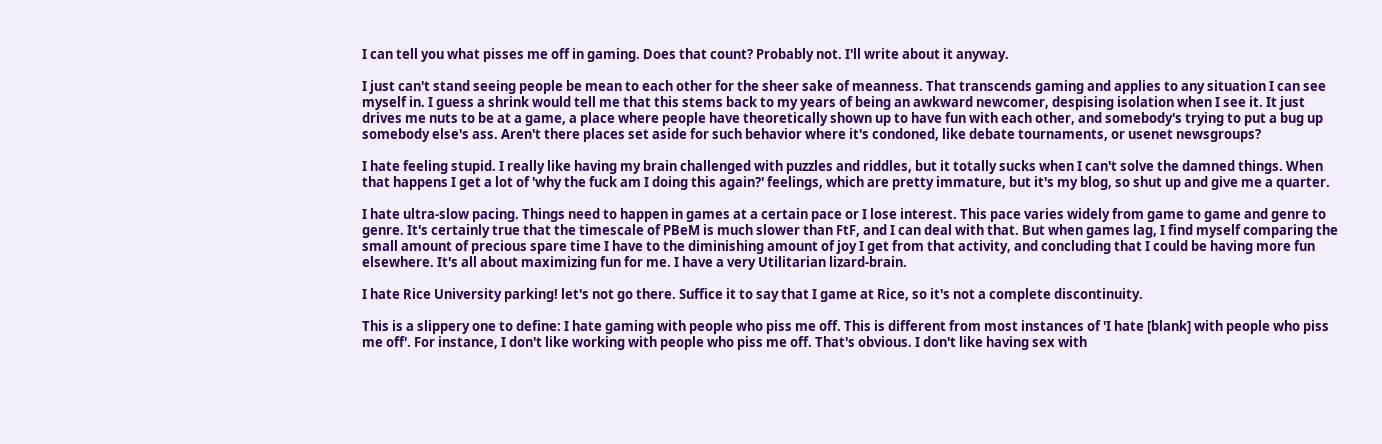I can tell you what pisses me off in gaming. Does that count? Probably not. I'll write about it anyway.

I just can't stand seeing people be mean to each other for the sheer sake of meanness. That transcends gaming and applies to any situation I can see myself in. I guess a shrink would tell me that this stems back to my years of being an awkward newcomer, despising isolation when I see it. It just drives me nuts to be at a game, a place where people have theoretically shown up to have fun with each other, and somebody's trying to put a bug up somebody else's ass. Aren't there places set aside for such behavior where it's condoned, like debate tournaments, or usenet newsgroups?

I hate feeling stupid. I really like having my brain challenged with puzzles and riddles, but it totally sucks when I can't solve the damned things. When that happens I get a lot of 'why the fuck am I doing this again?' feelings, which are pretty immature, but it's my blog, so shut up and give me a quarter.

I hate ultra-slow pacing. Things need to happen in games at a certain pace or I lose interest. This pace varies widely from game to game and genre to genre. It's certainly true that the timescale of PBeM is much slower than FtF, and I can deal with that. But when games lag, I find myself comparing the small amount of precious spare time I have to the diminishing amount of joy I get from that activity, and concluding that I could be having more fun elsewhere. It's all about maximizing fun for me. I have a very Utilitarian lizard-brain.

I hate Rice University parking! let's not go there. Suffice it to say that I game at Rice, so it's not a complete discontinuity.

This is a slippery one to define: I hate gaming with people who piss me off. This is different from most instances of 'I hate [blank] with people who piss me off'. For instance, I don't like working with people who piss me off. That's obvious. I don't like having sex with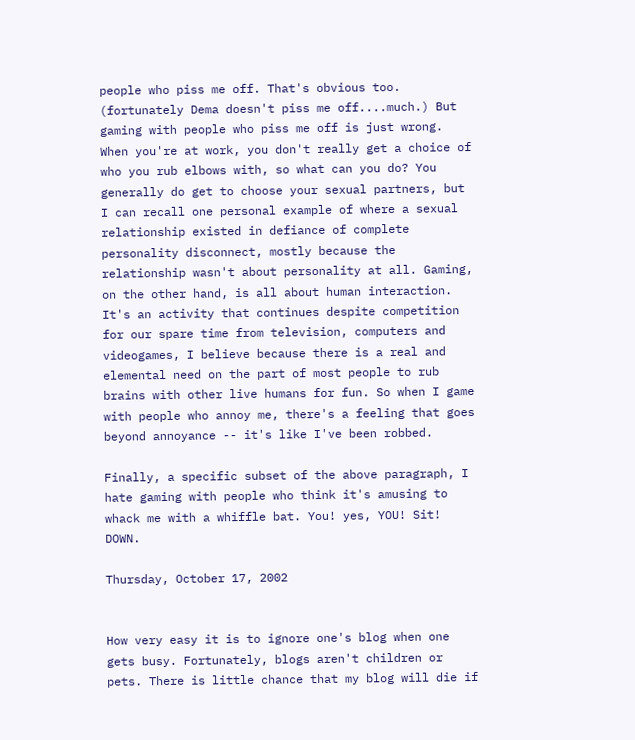people who piss me off. That's obvious too. (fortunately Dema doesn't piss me off....much.) But gaming with people who piss me off is just wrong. When you're at work, you don't really get a choice of who you rub elbows with, so what can you do? You generally do get to choose your sexual partners, but I can recall one personal example of where a sexual relationship existed in defiance of complete personality disconnect, mostly because the relationship wasn't about personality at all. Gaming, on the other hand, is all about human interaction. It's an activity that continues despite competition for our spare time from television, computers and videogames, I believe because there is a real and elemental need on the part of most people to rub brains with other live humans for fun. So when I game with people who annoy me, there's a feeling that goes beyond annoyance -- it's like I've been robbed.

Finally, a specific subset of the above paragraph, I hate gaming with people who think it's amusing to whack me with a whiffle bat. You! yes, YOU! Sit! DOWN.

Thursday, October 17, 2002


How very easy it is to ignore one's blog when one gets busy. Fortunately, blogs aren't children or pets. There is little chance that my blog will die if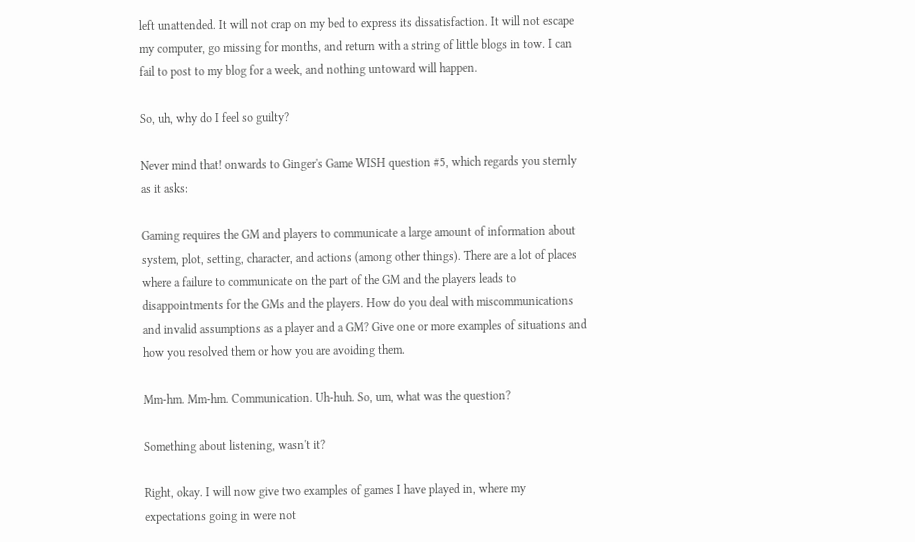left unattended. It will not crap on my bed to express its dissatisfaction. It will not escape my computer, go missing for months, and return with a string of little blogs in tow. I can fail to post to my blog for a week, and nothing untoward will happen.

So, uh, why do I feel so guilty?

Never mind that! onwards to Ginger's Game WISH question #5, which regards you sternly as it asks:

Gaming requires the GM and players to communicate a large amount of information about system, plot, setting, character, and actions (among other things). There are a lot of places where a failure to communicate on the part of the GM and the players leads to disappointments for the GMs and the players. How do you deal with miscommunications and invalid assumptions as a player and a GM? Give one or more examples of situations and how you resolved them or how you are avoiding them.

Mm-hm. Mm-hm. Communication. Uh-huh. So, um, what was the question?

Something about listening, wasn't it?

Right, okay. I will now give two examples of games I have played in, where my expectations going in were not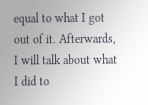equal to what I got out of it. Afterwards, I will talk about what I did to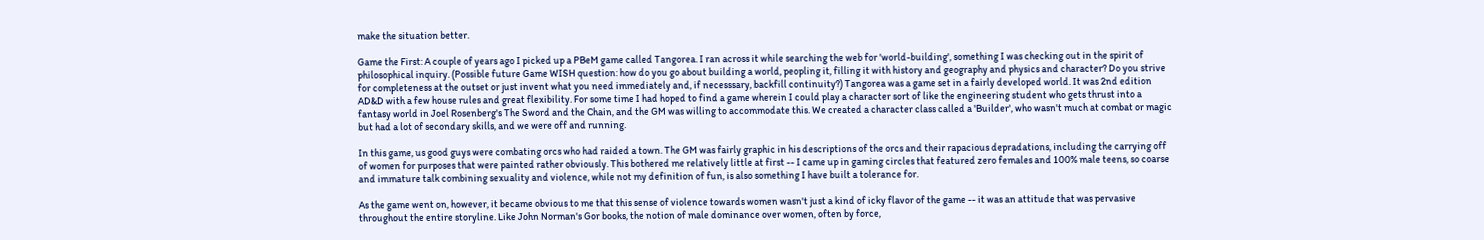make the situation better.

Game the First: A couple of years ago I picked up a PBeM game called Tangorea. I ran across it while searching the web for 'world-building', something I was checking out in the spirit of philosophical inquiry. (Possible future Game WISH question: how do you go about building a world, peopling it, filling it with history and geography and physics and character? Do you strive for completeness at the outset or just invent what you need immediately and, if necesssary, backfill continuity?) Tangorea was a game set in a fairly developed world. It was 2nd edition AD&D with a few house rules and great flexibility. For some time I had hoped to find a game wherein I could play a character sort of like the engineering student who gets thrust into a fantasy world in Joel Rosenberg's The Sword and the Chain, and the GM was willing to accommodate this. We created a character class called a 'Builder', who wasn't much at combat or magic but had a lot of secondary skills, and we were off and running.

In this game, us good guys were combating orcs who had raided a town. The GM was fairly graphic in his descriptions of the orcs and their rapacious depradations, including the carrying off of women for purposes that were painted rather obviously. This bothered me relatively little at first -- I came up in gaming circles that featured zero females and 100% male teens, so coarse and immature talk combining sexuality and violence, while not my definition of fun, is also something I have built a tolerance for.

As the game went on, however, it became obvious to me that this sense of violence towards women wasn't just a kind of icky flavor of the game -- it was an attitude that was pervasive throughout the entire storyline. Like John Norman's Gor books, the notion of male dominance over women, often by force,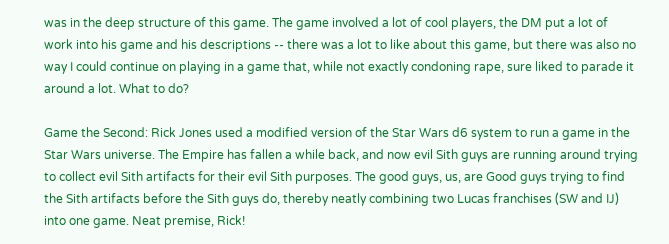was in the deep structure of this game. The game involved a lot of cool players, the DM put a lot of work into his game and his descriptions -- there was a lot to like about this game, but there was also no way I could continue on playing in a game that, while not exactly condoning rape, sure liked to parade it around a lot. What to do?

Game the Second: Rick Jones used a modified version of the Star Wars d6 system to run a game in the Star Wars universe. The Empire has fallen a while back, and now evil Sith guys are running around trying to collect evil Sith artifacts for their evil Sith purposes. The good guys, us, are Good guys trying to find the Sith artifacts before the Sith guys do, thereby neatly combining two Lucas franchises (SW and IJ) into one game. Neat premise, Rick!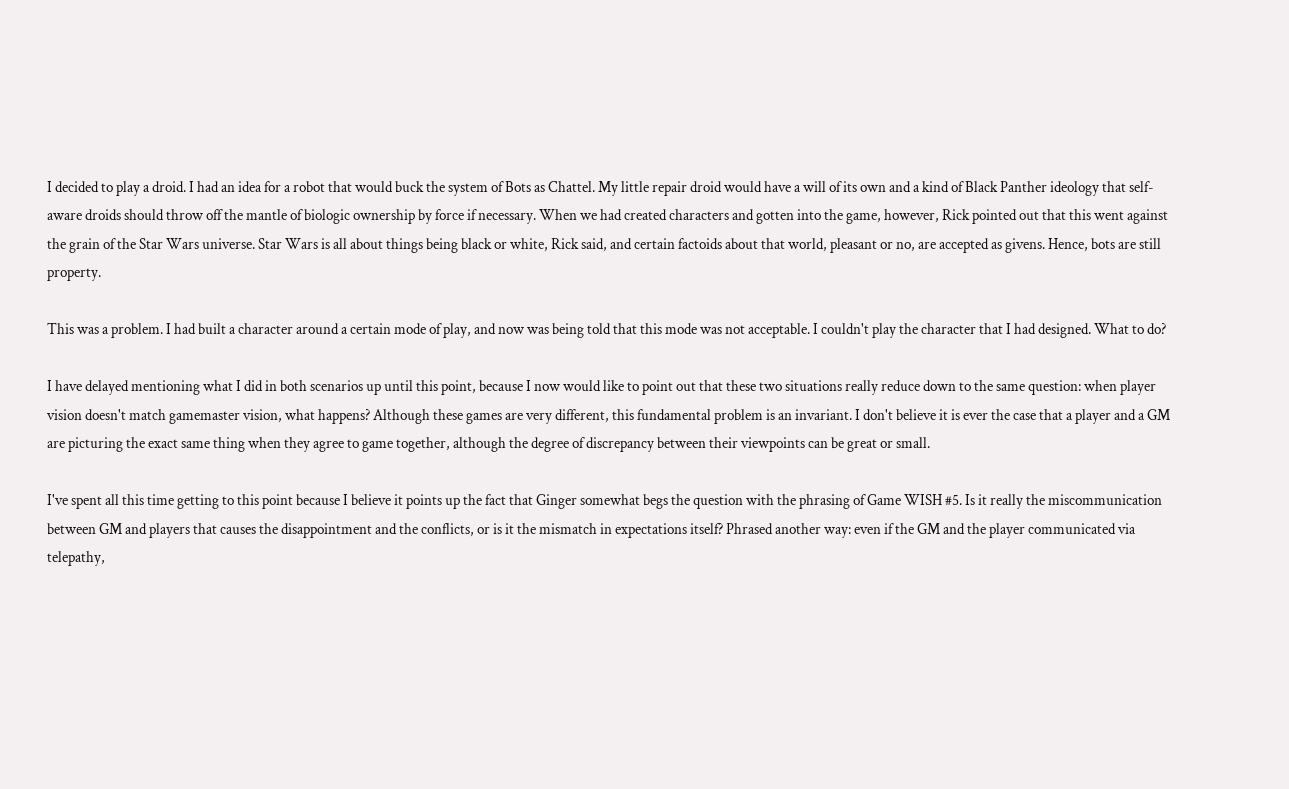I decided to play a droid. I had an idea for a robot that would buck the system of Bots as Chattel. My little repair droid would have a will of its own and a kind of Black Panther ideology that self-aware droids should throw off the mantle of biologic ownership by force if necessary. When we had created characters and gotten into the game, however, Rick pointed out that this went against the grain of the Star Wars universe. Star Wars is all about things being black or white, Rick said, and certain factoids about that world, pleasant or no, are accepted as givens. Hence, bots are still property.

This was a problem. I had built a character around a certain mode of play, and now was being told that this mode was not acceptable. I couldn't play the character that I had designed. What to do?

I have delayed mentioning what I did in both scenarios up until this point, because I now would like to point out that these two situations really reduce down to the same question: when player vision doesn't match gamemaster vision, what happens? Although these games are very different, this fundamental problem is an invariant. I don't believe it is ever the case that a player and a GM are picturing the exact same thing when they agree to game together, although the degree of discrepancy between their viewpoints can be great or small.

I've spent all this time getting to this point because I believe it points up the fact that Ginger somewhat begs the question with the phrasing of Game WISH #5. Is it really the miscommunication between GM and players that causes the disappointment and the conflicts, or is it the mismatch in expectations itself? Phrased another way: even if the GM and the player communicated via telepathy,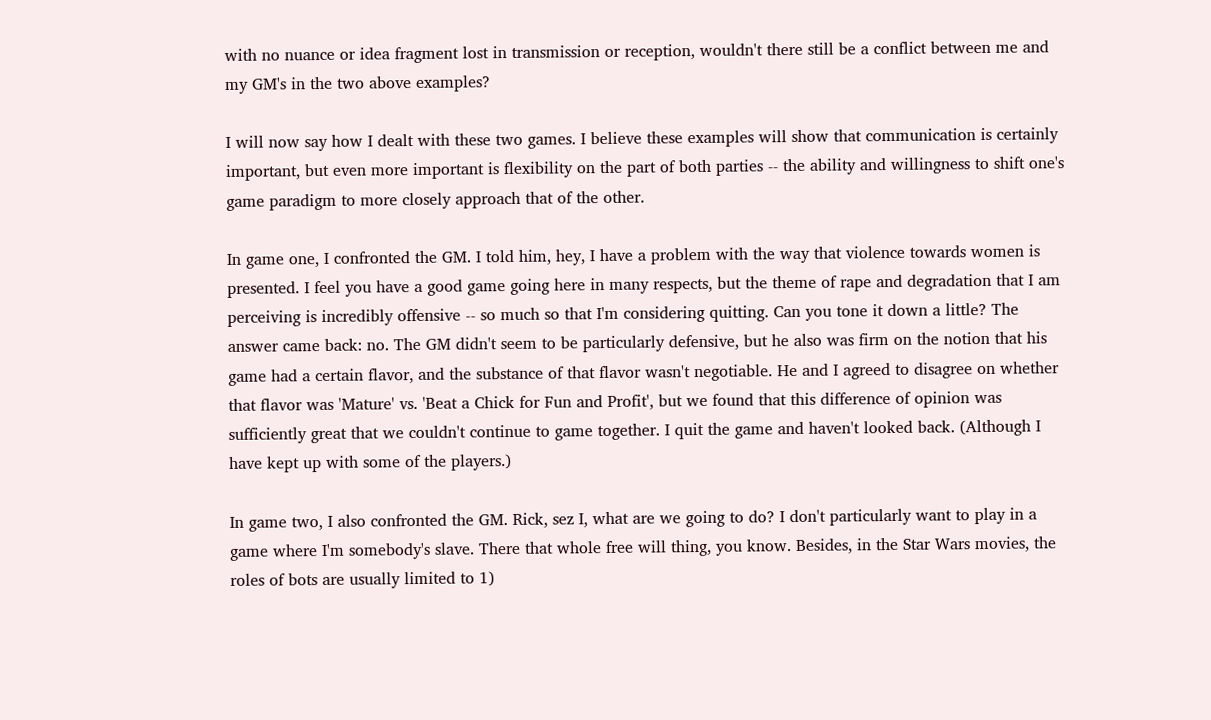with no nuance or idea fragment lost in transmission or reception, wouldn't there still be a conflict between me and my GM's in the two above examples?

I will now say how I dealt with these two games. I believe these examples will show that communication is certainly important, but even more important is flexibility on the part of both parties -- the ability and willingness to shift one's game paradigm to more closely approach that of the other.

In game one, I confronted the GM. I told him, hey, I have a problem with the way that violence towards women is presented. I feel you have a good game going here in many respects, but the theme of rape and degradation that I am perceiving is incredibly offensive -- so much so that I'm considering quitting. Can you tone it down a little? The answer came back: no. The GM didn't seem to be particularly defensive, but he also was firm on the notion that his game had a certain flavor, and the substance of that flavor wasn't negotiable. He and I agreed to disagree on whether that flavor was 'Mature' vs. 'Beat a Chick for Fun and Profit', but we found that this difference of opinion was sufficiently great that we couldn't continue to game together. I quit the game and haven't looked back. (Although I have kept up with some of the players.)

In game two, I also confronted the GM. Rick, sez I, what are we going to do? I don't particularly want to play in a game where I'm somebody's slave. There that whole free will thing, you know. Besides, in the Star Wars movies, the roles of bots are usually limited to 1)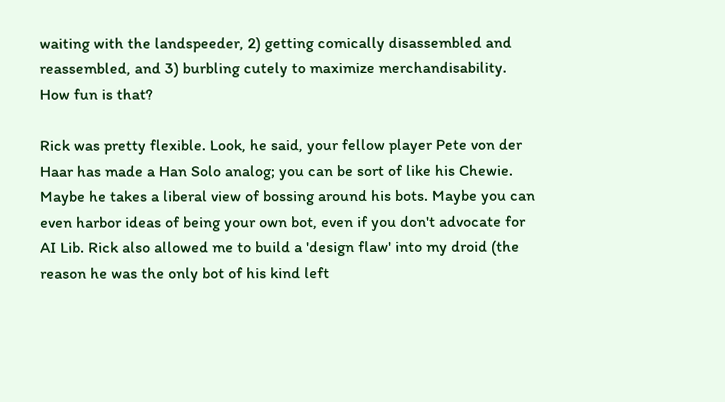waiting with the landspeeder, 2) getting comically disassembled and reassembled, and 3) burbling cutely to maximize merchandisability. How fun is that?

Rick was pretty flexible. Look, he said, your fellow player Pete von der Haar has made a Han Solo analog; you can be sort of like his Chewie. Maybe he takes a liberal view of bossing around his bots. Maybe you can even harbor ideas of being your own bot, even if you don't advocate for AI Lib. Rick also allowed me to build a 'design flaw' into my droid (the reason he was the only bot of his kind left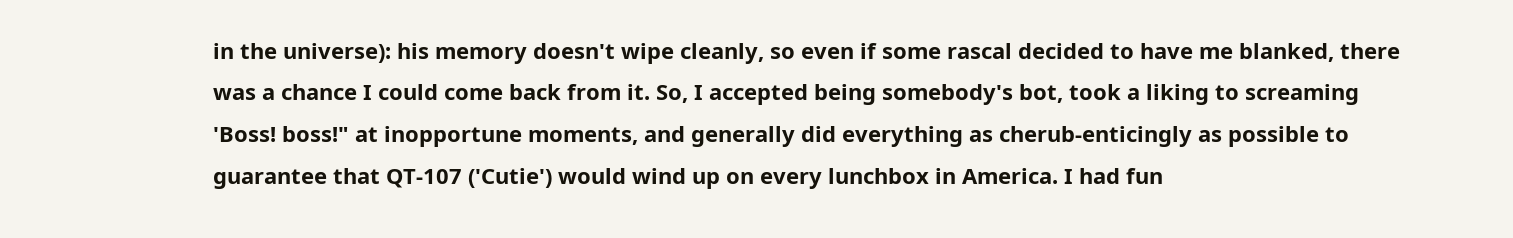in the universe): his memory doesn't wipe cleanly, so even if some rascal decided to have me blanked, there was a chance I could come back from it. So, I accepted being somebody's bot, took a liking to screaming 'Boss! boss!" at inopportune moments, and generally did everything as cherub-enticingly as possible to guarantee that QT-107 ('Cutie') would wind up on every lunchbox in America. I had fun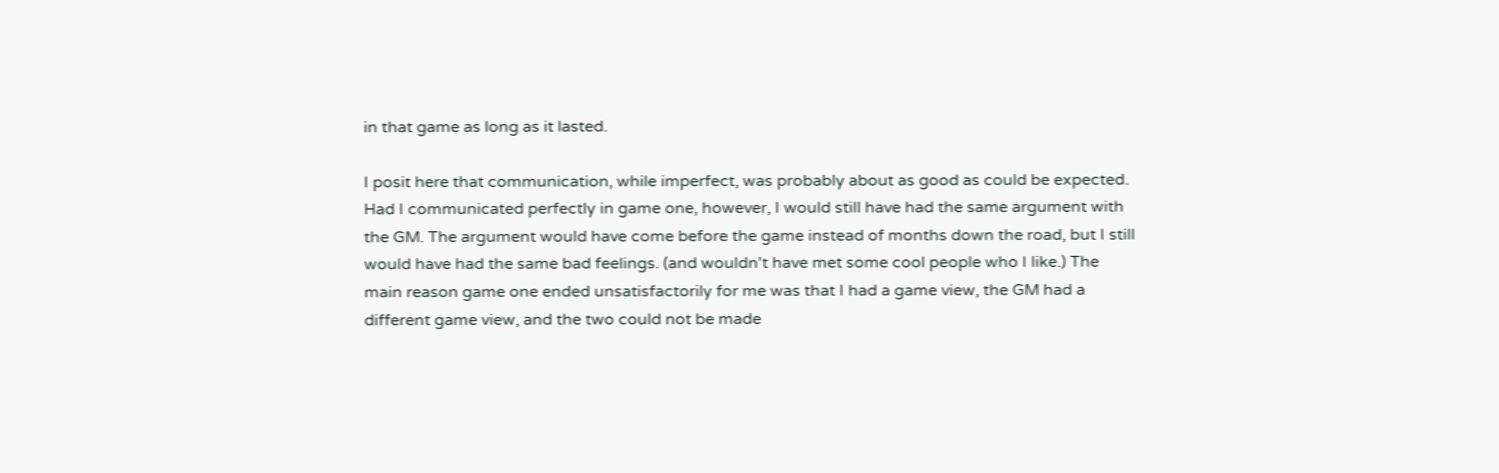in that game as long as it lasted.

I posit here that communication, while imperfect, was probably about as good as could be expected. Had I communicated perfectly in game one, however, I would still have had the same argument with the GM. The argument would have come before the game instead of months down the road, but I still would have had the same bad feelings. (and wouldn't have met some cool people who I like.) The main reason game one ended unsatisfactorily for me was that I had a game view, the GM had a different game view, and the two could not be made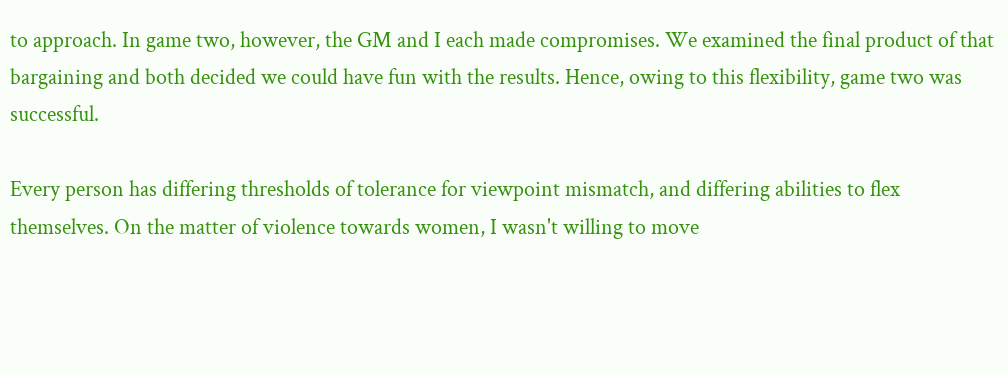to approach. In game two, however, the GM and I each made compromises. We examined the final product of that bargaining and both decided we could have fun with the results. Hence, owing to this flexibility, game two was successful.

Every person has differing thresholds of tolerance for viewpoint mismatch, and differing abilities to flex themselves. On the matter of violence towards women, I wasn't willing to move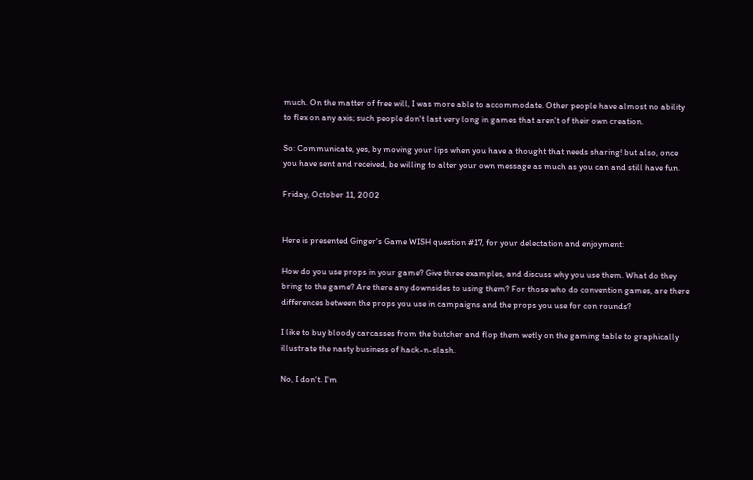much. On the matter of free will, I was more able to accommodate. Other people have almost no ability to flex on any axis; such people don't last very long in games that aren't of their own creation.

So: Communicate, yes, by moving your lips when you have a thought that needs sharing! but also, once you have sent and received, be willing to alter your own message as much as you can and still have fun.

Friday, October 11, 2002


Here is presented Ginger's Game WISH question #17, for your delectation and enjoyment:

How do you use props in your game? Give three examples, and discuss why you use them. What do they bring to the game? Are there any downsides to using them? For those who do convention games, are there differences between the props you use in campaigns and the props you use for con rounds?

I like to buy bloody carcasses from the butcher and flop them wetly on the gaming table to graphically illustrate the nasty business of hack-n-slash.

No, I don't. I'm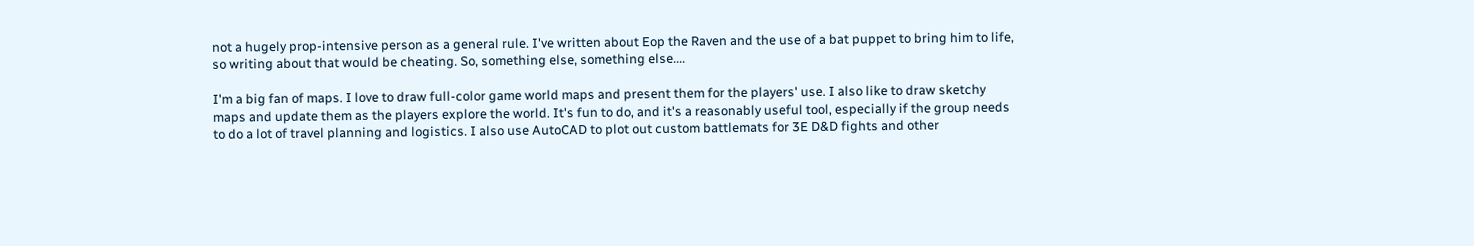not a hugely prop-intensive person as a general rule. I've written about Eop the Raven and the use of a bat puppet to bring him to life, so writing about that would be cheating. So, something else, something else....

I'm a big fan of maps. I love to draw full-color game world maps and present them for the players' use. I also like to draw sketchy maps and update them as the players explore the world. It's fun to do, and it's a reasonably useful tool, especially if the group needs to do a lot of travel planning and logistics. I also use AutoCAD to plot out custom battlemats for 3E D&D fights and other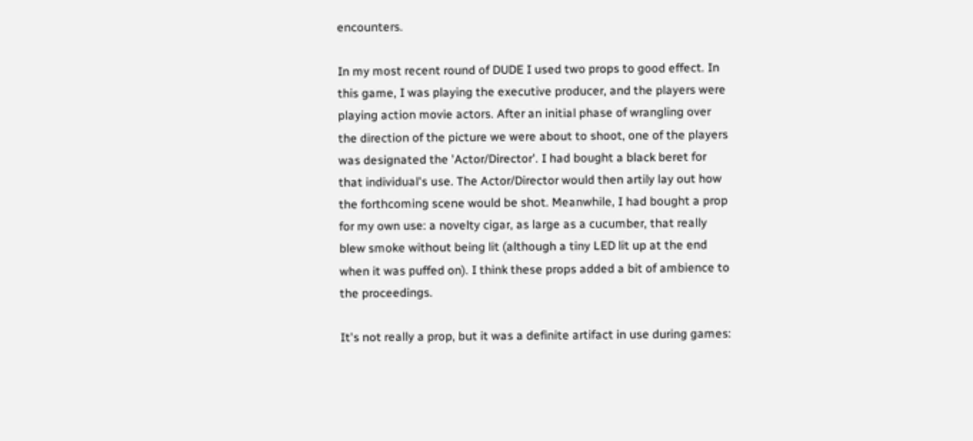encounters.

In my most recent round of DUDE I used two props to good effect. In this game, I was playing the executive producer, and the players were playing action movie actors. After an initial phase of wrangling over the direction of the picture we were about to shoot, one of the players was designated the 'Actor/Director'. I had bought a black beret for that individual's use. The Actor/Director would then artily lay out how the forthcoming scene would be shot. Meanwhile, I had bought a prop for my own use: a novelty cigar, as large as a cucumber, that really blew smoke without being lit (although a tiny LED lit up at the end when it was puffed on). I think these props added a bit of ambience to the proceedings.

It's not really a prop, but it was a definite artifact in use during games: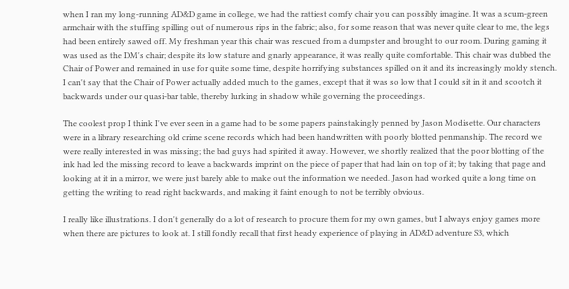when I ran my long-running AD&D game in college, we had the rattiest comfy chair you can possibly imagine. It was a scum-green armchair with the stuffing spilling out of numerous rips in the fabric; also, for some reason that was never quite clear to me, the legs had been entirely sawed off. My freshman year this chair was rescued from a dumpster and brought to our room. During gaming it was used as the DM's chair; despite its low stature and gnarly appearance, it was really quite comfortable. This chair was dubbed the Chair of Power and remained in use for quite some time, despite horrifying substances spilled on it and its increasingly moldy stench. I can't say that the Chair of Power actually added much to the games, except that it was so low that I could sit in it and scootch it backwards under our quasi-bar table, thereby lurking in shadow while governing the proceedings.

The coolest prop I think I've ever seen in a game had to be some papers painstakingly penned by Jason Modisette. Our characters were in a library researching old crime scene records which had been handwritten with poorly blotted penmanship. The record we were really interested in was missing; the bad guys had spirited it away. However, we shortly realized that the poor blotting of the ink had led the missing record to leave a backwards imprint on the piece of paper that had lain on top of it; by taking that page and looking at it in a mirror, we were just barely able to make out the information we needed. Jason had worked quite a long time on getting the writing to read right backwards, and making it faint enough to not be terribly obvious.

I really like illustrations. I don't generally do a lot of research to procure them for my own games, but I always enjoy games more when there are pictures to look at. I still fondly recall that first heady experience of playing in AD&D adventure S3, which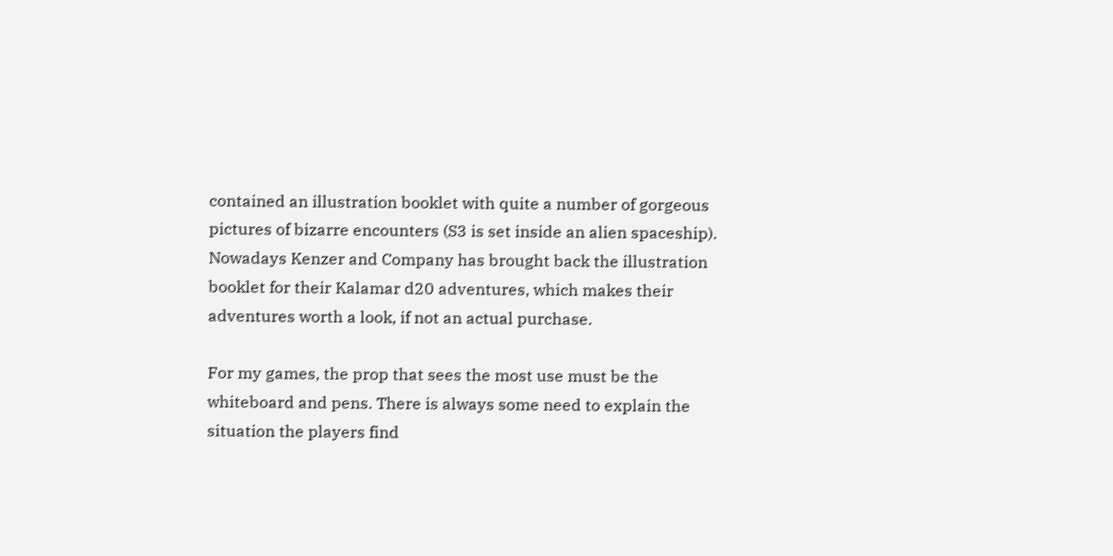contained an illustration booklet with quite a number of gorgeous pictures of bizarre encounters (S3 is set inside an alien spaceship). Nowadays Kenzer and Company has brought back the illustration booklet for their Kalamar d20 adventures, which makes their adventures worth a look, if not an actual purchase.

For my games, the prop that sees the most use must be the whiteboard and pens. There is always some need to explain the situation the players find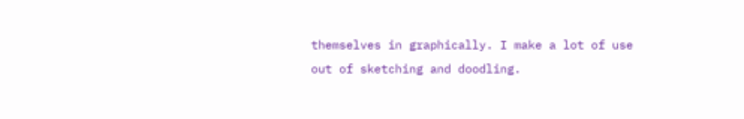themselves in graphically. I make a lot of use out of sketching and doodling.